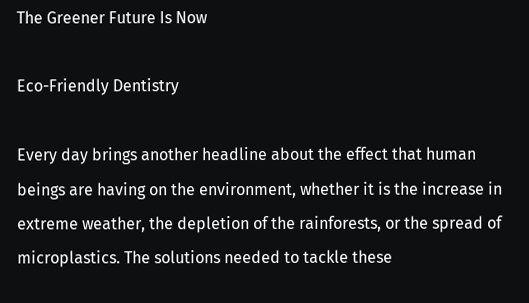The Greener Future Is Now

Eco-Friendly Dentistry

Every day brings another headline about the effect that human beings are having on the environment, whether it is the increase in extreme weather, the depletion of the rainforests, or the spread of microplastics. The solutions needed to tackle these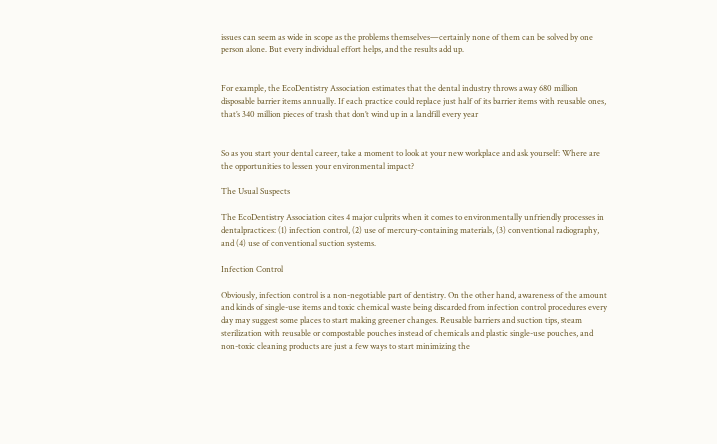issues can seem as wide in scope as the problems themselves—certainly none of them can be solved by one person alone. But every individual effort helps, and the results add up.


For example, the EcoDentistry Association estimates that the dental industry throws away 680 million disposable barrier items annually. If each practice could replace just half of its barrier items with reusable ones, that’s 340 million pieces of trash that don’t wind up in a landfill every year


So as you start your dental career, take a moment to look at your new workplace and ask yourself: Where are the opportunities to lessen your environmental impact?

The Usual Suspects

The EcoDentistry Association cites 4 major culprits when it comes to environmentally unfriendly processes in dentalpractices: (1) infection control, (2) use of mercury-containing materials, (3) conventional radiography, and (4) use of conventional suction systems.

Infection Control

Obviously, infection control is a non-negotiable part of dentistry. On the other hand, awareness of the amount and kinds of single-use items and toxic chemical waste being discarded from infection control procedures every day may suggest some places to start making greener changes. Reusable barriers and suction tips, steam sterilization with reusable or compostable pouches instead of chemicals and plastic single-use pouches, and non-toxic cleaning products are just a few ways to start minimizing the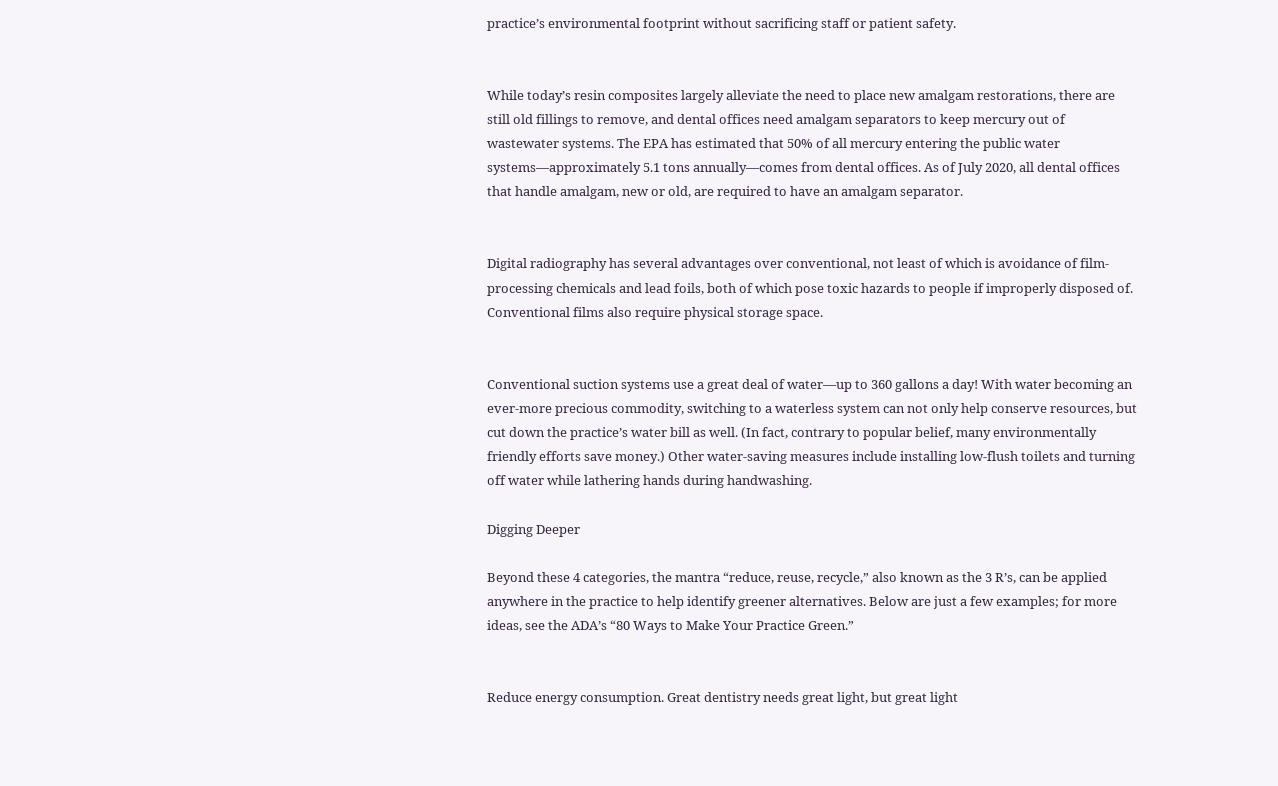practice’s environmental footprint without sacrificing staff or patient safety.


While today’s resin composites largely alleviate the need to place new amalgam restorations, there are still old fillings to remove, and dental offices need amalgam separators to keep mercury out of wastewater systems. The EPA has estimated that 50% of all mercury entering the public water systems—approximately 5.1 tons annually—comes from dental offices. As of July 2020, all dental offices that handle amalgam, new or old, are required to have an amalgam separator.


Digital radiography has several advantages over conventional, not least of which is avoidance of film-processing chemicals and lead foils, both of which pose toxic hazards to people if improperly disposed of. Conventional films also require physical storage space.


Conventional suction systems use a great deal of water—up to 360 gallons a day! With water becoming an ever-more precious commodity, switching to a waterless system can not only help conserve resources, but cut down the practice’s water bill as well. (In fact, contrary to popular belief, many environmentally friendly efforts save money.) Other water-saving measures include installing low-flush toilets and turning off water while lathering hands during handwashing.

Digging Deeper

Beyond these 4 categories, the mantra “reduce, reuse, recycle,” also known as the 3 R’s, can be applied anywhere in the practice to help identify greener alternatives. Below are just a few examples; for more ideas, see the ADA’s “80 Ways to Make Your Practice Green.”


Reduce energy consumption. Great dentistry needs great light, but great light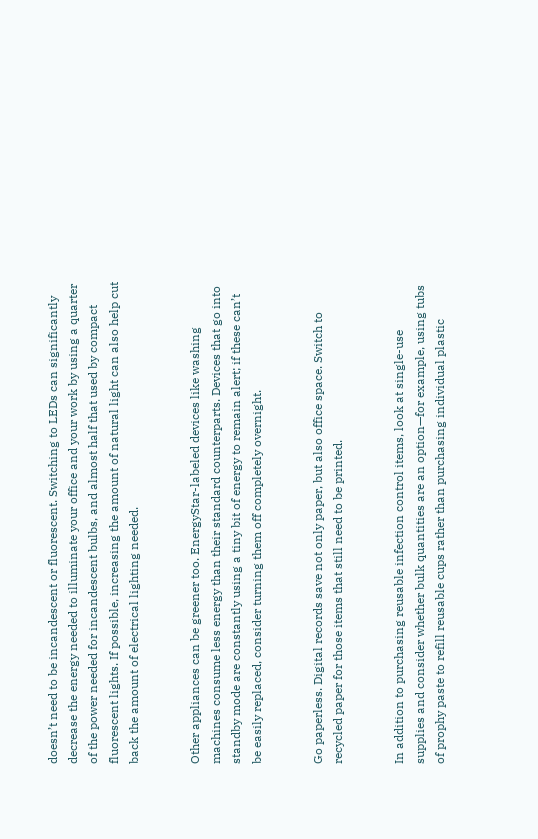doesn’t need to be incandescent or fluorescent. Switching to LEDs can significantly decrease the energy needed to illuminate your office and your work by using a quarter of the power needed for incandescent bulbs, and almost half that used by compact fluorescent lights. If possible, increasing the amount of natural light can also help cut back the amount of electrical lighting needed.


Other appliances can be greener too. EnergyStar-labeled devices like washing machines consume less energy than their standard counterparts. Devices that go into standby mode are constantly using a tiny bit of energy to remain alert; if these can’t be easily replaced, consider turning them off completely overnight.


Go paperless. Digital records save not only paper, but also office space. Switch to recycled paper for those items that still need to be printed.


In addition to purchasing reusable infection control items, look at single-use supplies and consider whether bulk quantities are an option—for example, using tubs of prophy paste to refill reusable cups rather than purchasing individual plastic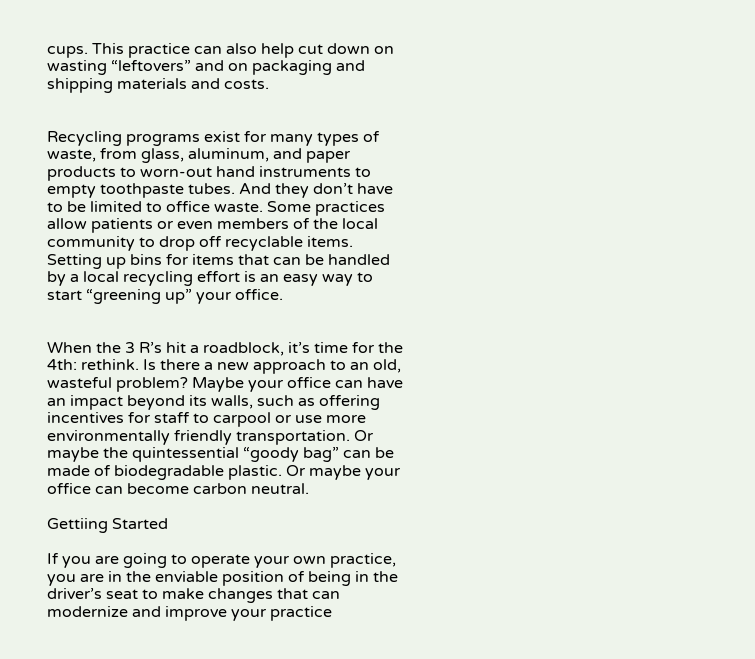cups. This practice can also help cut down on wasting “leftovers” and on packaging and shipping materials and costs.


Recycling programs exist for many types of waste, from glass, aluminum, and paper products to worn-out hand instruments to empty toothpaste tubes. And they don’t have to be limited to office waste. Some practices allow patients or even members of the local community to drop off recyclable items. Setting up bins for items that can be handled by a local recycling effort is an easy way to start “greening up” your office.


When the 3 R’s hit a roadblock, it’s time for the 4th: rethink. Is there a new approach to an old, wasteful problem? Maybe your office can have an impact beyond its walls, such as offering incentives for staff to carpool or use more environmentally friendly transportation. Or maybe the quintessential “goody bag” can be made of biodegradable plastic. Or maybe your office can become carbon neutral.

Gettiing Started

If you are going to operate your own practice, you are in the enviable position of being in the driver’s seat to make changes that can modernize and improve your practice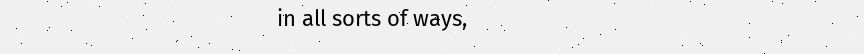in all sorts of ways,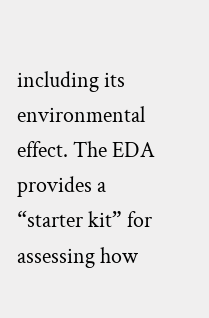including its environmental effect. The EDA provides a “starter kit” for assessing how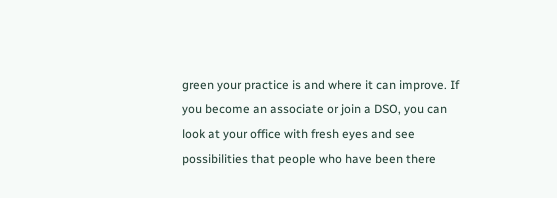green your practice is and where it can improve. If you become an associate or join a DSO, you can look at your office with fresh eyes and see possibilities that people who have been there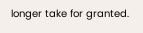longer take for granted.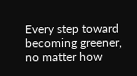Every step toward becoming greener, no matter how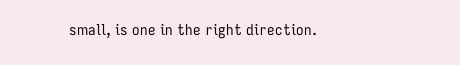small, is one in the right direction.